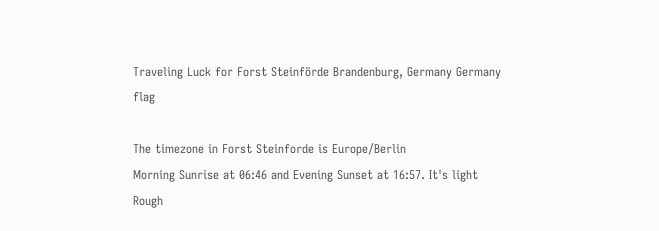Traveling Luck for Forst Steinförde Brandenburg, Germany Germany flag

The timezone in Forst Steinforde is Europe/Berlin
Morning Sunrise at 06:46 and Evening Sunset at 16:57. It's light
Rough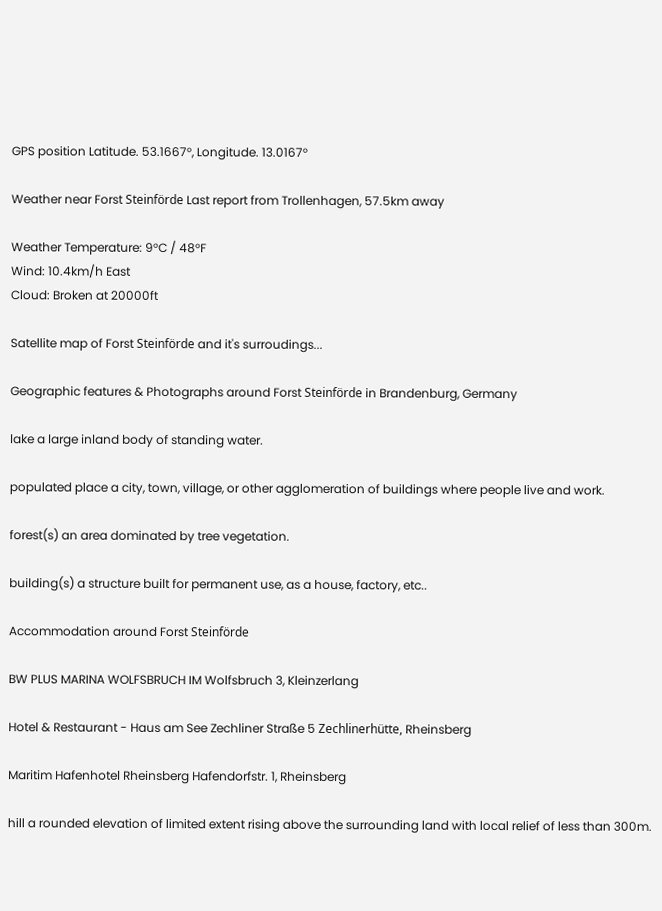GPS position Latitude. 53.1667°, Longitude. 13.0167°

Weather near Forst Steinförde Last report from Trollenhagen, 57.5km away

Weather Temperature: 9°C / 48°F
Wind: 10.4km/h East
Cloud: Broken at 20000ft

Satellite map of Forst Steinförde and it's surroudings...

Geographic features & Photographs around Forst Steinförde in Brandenburg, Germany

lake a large inland body of standing water.

populated place a city, town, village, or other agglomeration of buildings where people live and work.

forest(s) an area dominated by tree vegetation.

building(s) a structure built for permanent use, as a house, factory, etc..

Accommodation around Forst Steinförde

BW PLUS MARINA WOLFSBRUCH IM Wolfsbruch 3, Kleinzerlang

Hotel & Restaurant - Haus am See Zechliner Straße 5 Zechlinerhütte, Rheinsberg

Maritim Hafenhotel Rheinsberg Hafendorfstr. 1, Rheinsberg

hill a rounded elevation of limited extent rising above the surrounding land with local relief of less than 300m.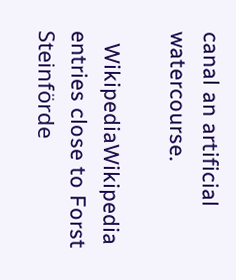canal an artificial watercourse.

  WikipediaWikipedia entries close to Forst Steinförde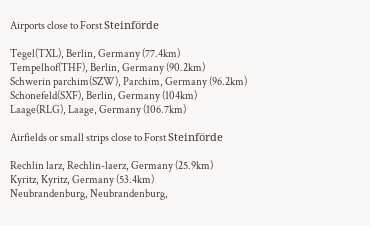Airports close to Forst Steinförde

Tegel(TXL), Berlin, Germany (77.4km)
Tempelhof(THF), Berlin, Germany (90.2km)
Schwerin parchim(SZW), Parchim, Germany (96.2km)
Schonefeld(SXF), Berlin, Germany (104km)
Laage(RLG), Laage, Germany (106.7km)

Airfields or small strips close to Forst Steinförde

Rechlin larz, Rechlin-laerz, Germany (25.9km)
Kyritz, Kyritz, Germany (53.4km)
Neubrandenburg, Neubrandenburg,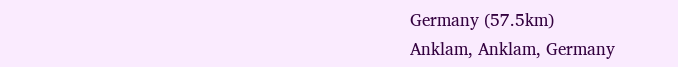Germany (57.5km)
Anklam, Anklam, Germany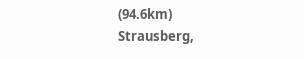(94.6km)
Strausberg,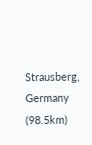Strausberg, Germany (98.5km)